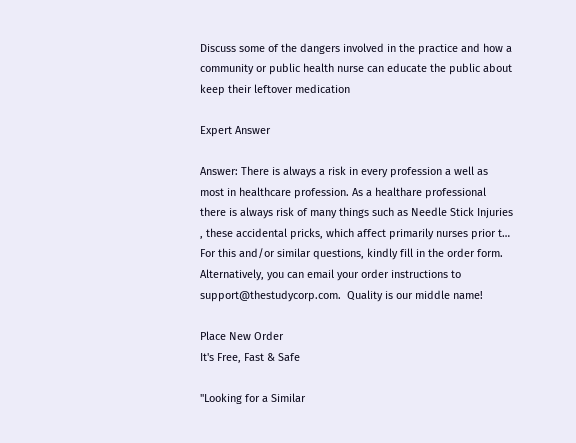Discuss some of the dangers involved in the practice and how a community or public health nurse can educate the public about keep their leftover medication

Expert Answer

Answer: There is always a risk in every profession a well as most in healthcare profession. As a healthare professional there is always risk of many things such as Needle Stick Injuries , these accidental pricks, which affect primarily nurses prior t…
For this and/or similar questions, kindly fill in the order form. Alternatively, you can email your order instructions to support@thestudycorp.com.  Quality is our middle name!

Place New Order
It's Free, Fast & Safe

"Looking for a Similar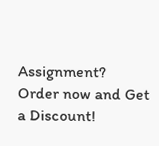Assignment? Order now and Get a Discount!